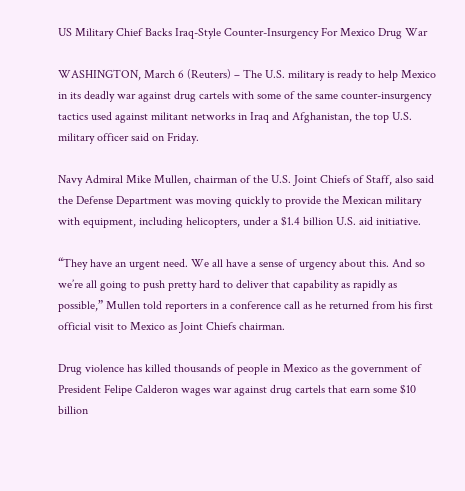US Military Chief Backs Iraq-Style Counter-Insurgency For Mexico Drug War

WASHINGTON, March 6 (Reuters) – The U.S. military is ready to help Mexico in its deadly war against drug cartels with some of the same counter-insurgency tactics used against militant networks in Iraq and Afghanistan, the top U.S. military officer said on Friday.

Navy Admiral Mike Mullen, chairman of the U.S. Joint Chiefs of Staff, also said the Defense Department was moving quickly to provide the Mexican military with equipment, including helicopters, under a $1.4 billion U.S. aid initiative.

“They have an urgent need. We all have a sense of urgency about this. And so we’re all going to push pretty hard to deliver that capability as rapidly as possible,” Mullen told reporters in a conference call as he returned from his first official visit to Mexico as Joint Chiefs chairman.

Drug violence has killed thousands of people in Mexico as the government of President Felipe Calderon wages war against drug cartels that earn some $10 billion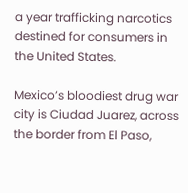a year trafficking narcotics destined for consumers in the United States.

Mexico’s bloodiest drug war city is Ciudad Juarez, across the border from El Paso,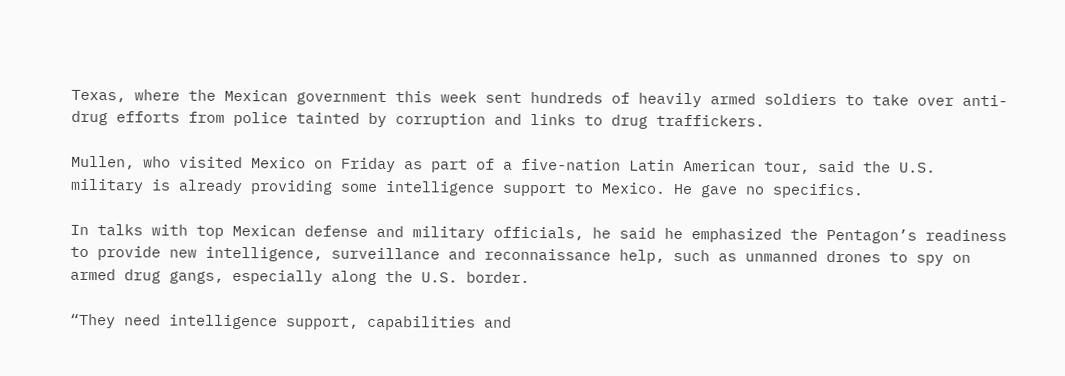Texas, where the Mexican government this week sent hundreds of heavily armed soldiers to take over anti-drug efforts from police tainted by corruption and links to drug traffickers.

Mullen, who visited Mexico on Friday as part of a five-nation Latin American tour, said the U.S. military is already providing some intelligence support to Mexico. He gave no specifics.

In talks with top Mexican defense and military officials, he said he emphasized the Pentagon’s readiness to provide new intelligence, surveillance and reconnaissance help, such as unmanned drones to spy on armed drug gangs, especially along the U.S. border.

“They need intelligence support, capabilities and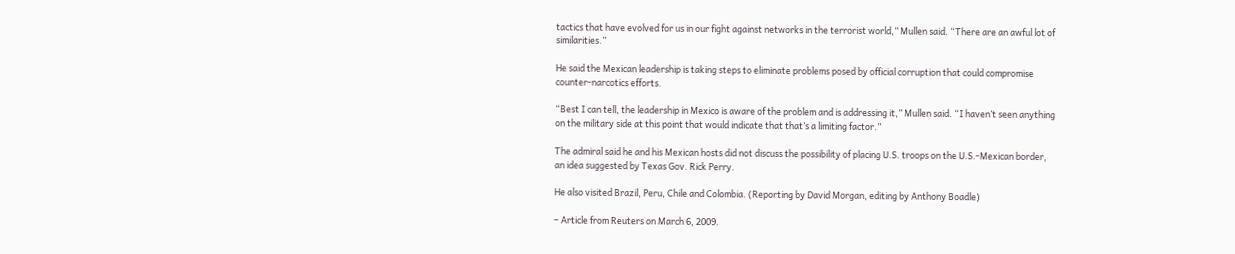tactics that have evolved for us in our fight against networks in the terrorist world,” Mullen said. “There are an awful lot of similarities.”

He said the Mexican leadership is taking steps to eliminate problems posed by official corruption that could compromise counter-narcotics efforts.

“Best I can tell, the leadership in Mexico is aware of the problem and is addressing it,” Mullen said. “I haven’t seen anything on the military side at this point that would indicate that that’s a limiting factor.”

The admiral said he and his Mexican hosts did not discuss the possibility of placing U.S. troops on the U.S.-Mexican border, an idea suggested by Texas Gov. Rick Perry.

He also visited Brazil, Peru, Chile and Colombia. (Reporting by David Morgan, editing by Anthony Boadle)

– Article from Reuters on March 6, 2009.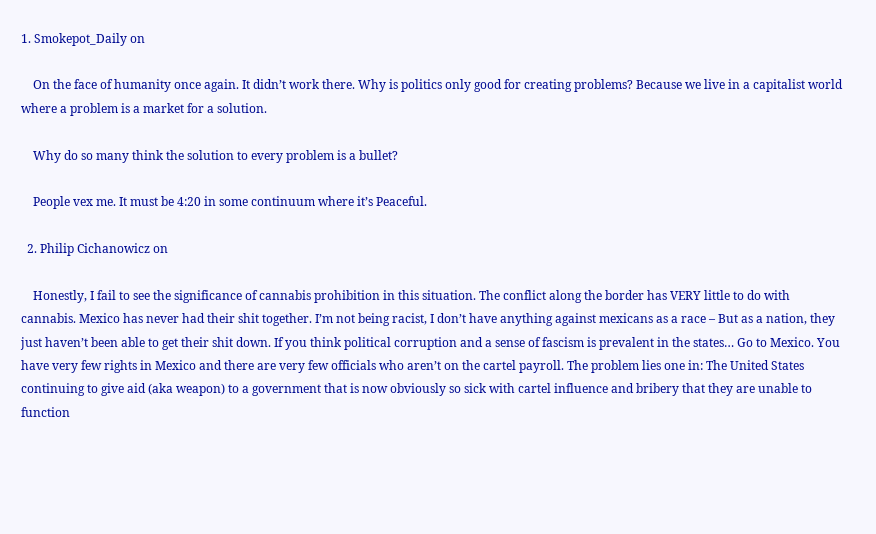1. Smokepot_Daily on

    On the face of humanity once again. It didn’t work there. Why is politics only good for creating problems? Because we live in a capitalist world where a problem is a market for a solution.

    Why do so many think the solution to every problem is a bullet?

    People vex me. It must be 4:20 in some continuum where it’s Peaceful.

  2. Philip Cichanowicz on

    Honestly, I fail to see the significance of cannabis prohibition in this situation. The conflict along the border has VERY little to do with cannabis. Mexico has never had their shit together. I’m not being racist, I don’t have anything against mexicans as a race – But as a nation, they just haven’t been able to get their shit down. If you think political corruption and a sense of fascism is prevalent in the states… Go to Mexico. You have very few rights in Mexico and there are very few officials who aren’t on the cartel payroll. The problem lies one in: The United States continuing to give aid (aka weapon) to a government that is now obviously so sick with cartel influence and bribery that they are unable to function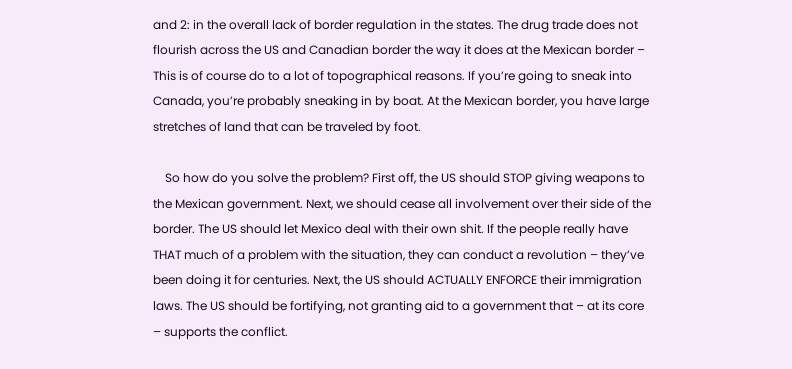and 2: in the overall lack of border regulation in the states. The drug trade does not flourish across the US and Canadian border the way it does at the Mexican border – This is of course do to a lot of topographical reasons. If you’re going to sneak into Canada, you’re probably sneaking in by boat. At the Mexican border, you have large stretches of land that can be traveled by foot.

    So how do you solve the problem? First off, the US should STOP giving weapons to the Mexican government. Next, we should cease all involvement over their side of the border. The US should let Mexico deal with their own shit. If the people really have THAT much of a problem with the situation, they can conduct a revolution – they’ve been doing it for centuries. Next, the US should ACTUALLY ENFORCE their immigration laws. The US should be fortifying, not granting aid to a government that – at its core – supports the conflict.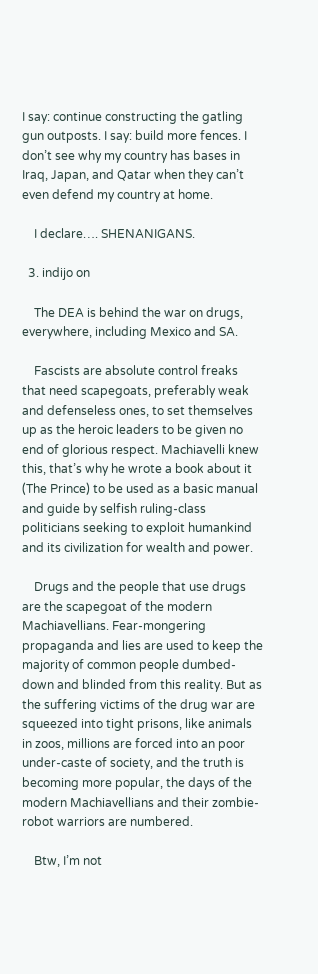I say: continue constructing the gatling gun outposts. I say: build more fences. I don’t see why my country has bases in Iraq, Japan, and Qatar when they can’t even defend my country at home.

    I declare…. SHENANIGANS.

  3. indijo on

    The DEA is behind the war on drugs, everywhere, including Mexico and SA.

    Fascists are absolute control freaks that need scapegoats, preferably weak and defenseless ones, to set themselves up as the heroic leaders to be given no end of glorious respect. Machiavelli knew this, that’s why he wrote a book about it (The Prince) to be used as a basic manual and guide by selfish ruling-class politicians seeking to exploit humankind and its civilization for wealth and power.

    Drugs and the people that use drugs are the scapegoat of the modern Machiavellians. Fear-mongering propaganda and lies are used to keep the majority of common people dumbed-down and blinded from this reality. But as the suffering victims of the drug war are squeezed into tight prisons, like animals in zoos, millions are forced into an poor under-caste of society, and the truth is becoming more popular, the days of the modern Machiavellians and their zombie-robot warriors are numbered.

    Btw, I’m not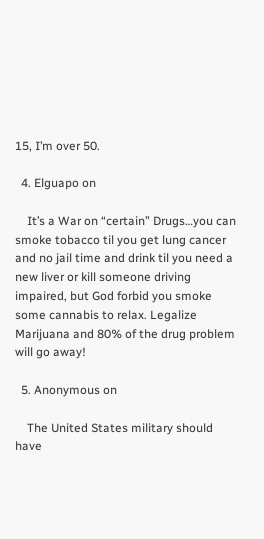15, I’m over 50.

  4. Elguapo on

    It’s a War on “certain” Drugs…you can smoke tobacco til you get lung cancer and no jail time and drink til you need a new liver or kill someone driving impaired, but God forbid you smoke some cannabis to relax. Legalize Marijuana and 80% of the drug problem will go away!

  5. Anonymous on

    The United States military should have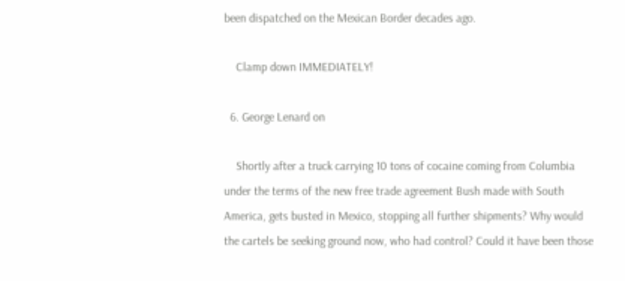been dispatched on the Mexican Border decades ago.

    Clamp down IMMEDIATELY!

  6. George Lenard on

    Shortly after a truck carrying 10 tons of cocaine coming from Columbia under the terms of the new free trade agreement Bush made with South America, gets busted in Mexico, stopping all further shipments? Why would the cartels be seeking ground now, who had control? Could it have been those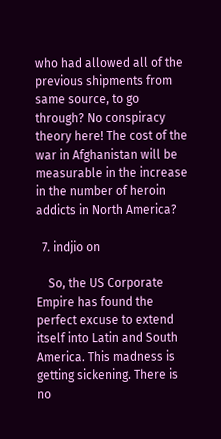who had allowed all of the previous shipments from same source, to go through? No conspiracy theory here! The cost of the war in Afghanistan will be measurable in the increase in the number of heroin addicts in North America?

  7. indjio on

    So, the US Corporate Empire has found the perfect excuse to extend itself into Latin and South America. This madness is getting sickening. There is no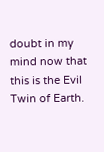doubt in my mind now that this is the Evil Twin of Earth.